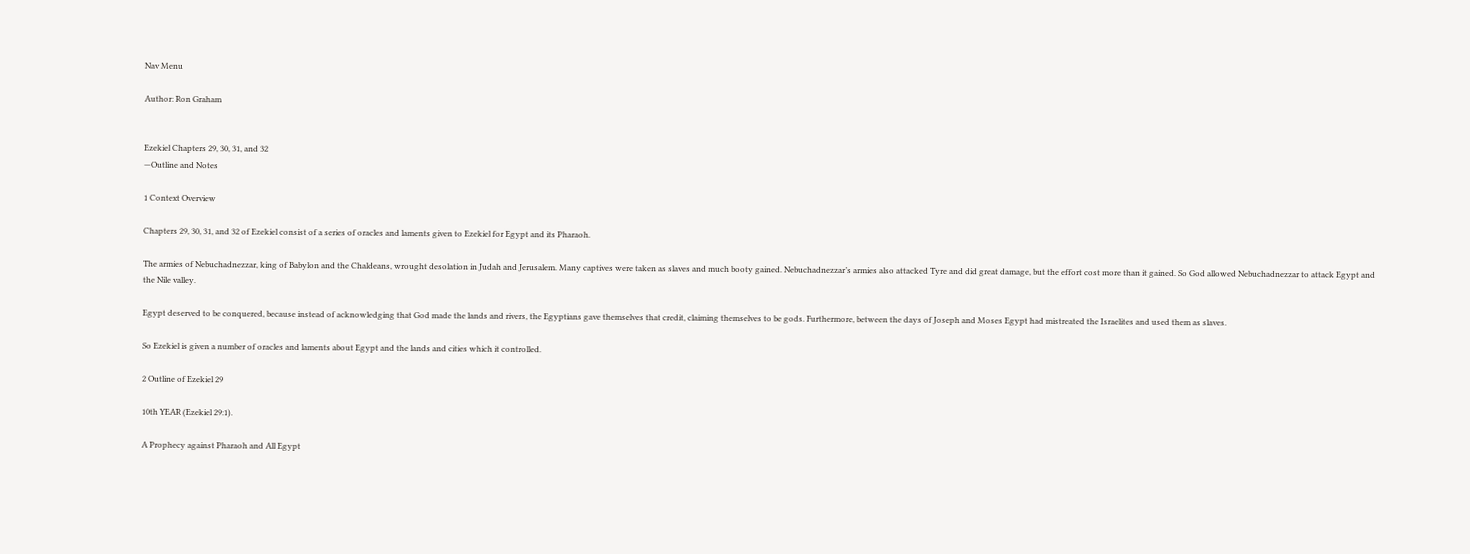Nav Menu

Author: Ron Graham


Ezekiel Chapters 29, 30, 31, and 32
—Outline and Notes

1 Context Overview

Chapters 29, 30, 31, and 32 of Ezekiel consist of a series of oracles and laments given to Ezekiel for Egypt and its Pharaoh.

The armies of Nebuchadnezzar, king of Babylon and the Chaldeans, wrought desolation in Judah and Jerusalem. Many captives were taken as slaves and much booty gained. Nebuchadnezzar’s armies also attacked Tyre and did great damage, but the effort cost more than it gained. So God allowed Nebuchadnezzar to attack Egypt and the Nile valley.

Egypt deserved to be conquered, because instead of acknowledging that God made the lands and rivers, the Egyptians gave themselves that credit, claiming themselves to be gods. Furthermore, between the days of Joseph and Moses Egypt had mistreated the Israelites and used them as slaves.

So Ezekiel is given a number of oracles and laments about Egypt and the lands and cities which it controlled.

2 Outline of Ezekiel 29

10th YEAR (Ezekiel 29:1).

A Prophecy against Pharaoh and All Egypt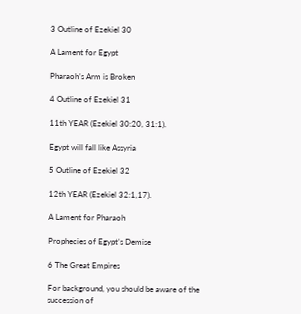3 Outline of Ezekiel 30

A Lament for Egypt

Pharaoh’s Arm is Broken

4 Outline of Ezekiel 31

11th YEAR (Ezekiel 30:20, 31:1).

Egypt will fall like Assyria

5 Outline of Ezekiel 32

12th YEAR (Ezekiel 32:1,17).

A Lament for Pharaoh

Prophecies of Egypt’s Demise

6 The Great Empires

For background, you should be aware of the succession of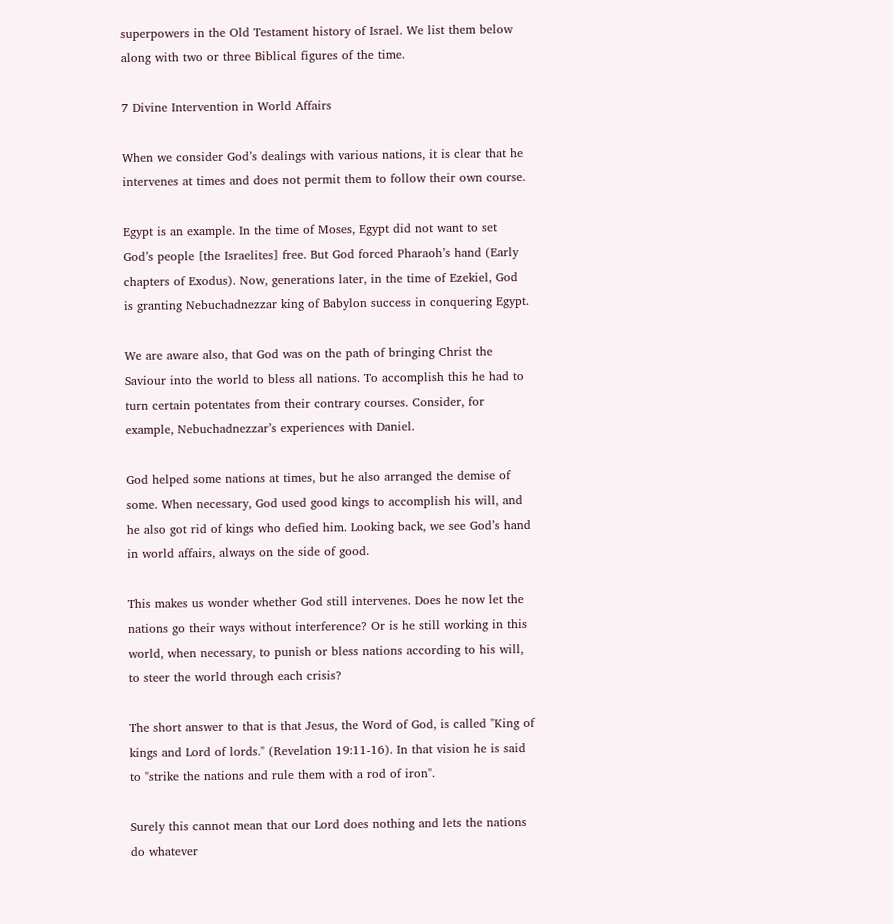superpowers in the Old Testament history of Israel. We list them below along with two or three Biblical figures of the time.

7 Divine Intervention in World Affairs

When we consider God’s dealings with various nations, it is clear that he intervenes at times and does not permit them to follow their own course.

Egypt is an example. In the time of Moses, Egypt did not want to set God’s people [the Israelites] free. But God forced Pharaoh’s hand (Early chapters of Exodus). Now, generations later, in the time of Ezekiel, God is granting Nebuchadnezzar king of Babylon success in conquering Egypt.

We are aware also, that God was on the path of bringing Christ the Saviour into the world to bless all nations. To accomplish this he had to turn certain potentates from their contrary courses. Consider, for example, Nebuchadnezzar’s experiences with Daniel.

God helped some nations at times, but he also arranged the demise of some. When necessary, God used good kings to accomplish his will, and he also got rid of kings who defied him. Looking back, we see God’s hand in world affairs, always on the side of good.

This makes us wonder whether God still intervenes. Does he now let the nations go their ways without interference? Or is he still working in this world, when necessary, to punish or bless nations according to his will, to steer the world through each crisis?

The short answer to that is that Jesus, the Word of God, is called "King of kings and Lord of lords." (Revelation 19:11-16). In that vision he is said to "strike the nations and rule them with a rod of iron".

Surely this cannot mean that our Lord does nothing and lets the nations do whatever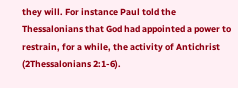they will. For instance Paul told the Thessalonians that God had appointed a power to restrain, for a while, the activity of Antichrist (2Thessalonians 2:1-6).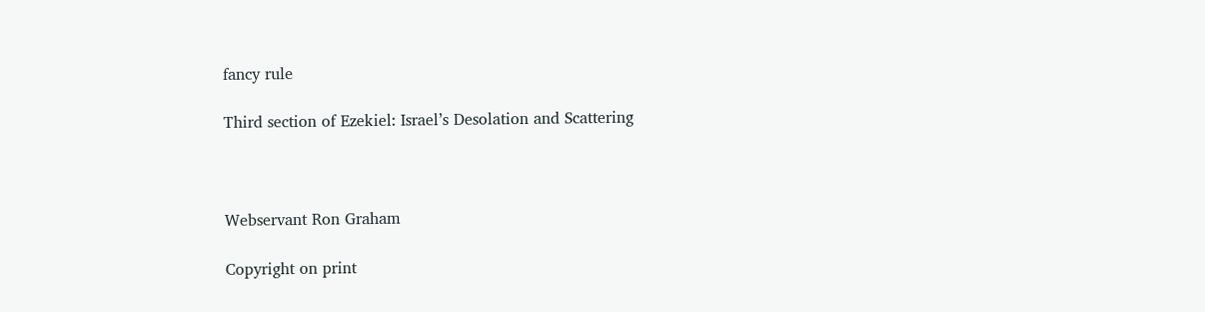fancy rule

Third section of Ezekiel: Israel’s Desolation and Scattering



Webservant Ron Graham

Copyright on print